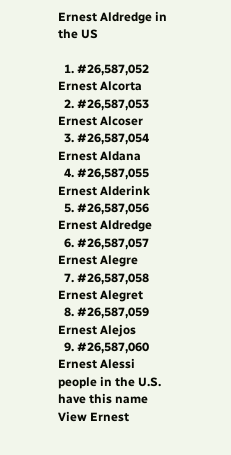Ernest Aldredge in the US

  1. #26,587,052 Ernest Alcorta
  2. #26,587,053 Ernest Alcoser
  3. #26,587,054 Ernest Aldana
  4. #26,587,055 Ernest Alderink
  5. #26,587,056 Ernest Aldredge
  6. #26,587,057 Ernest Alegre
  7. #26,587,058 Ernest Alegret
  8. #26,587,059 Ernest Alejos
  9. #26,587,060 Ernest Alessi
people in the U.S. have this name View Ernest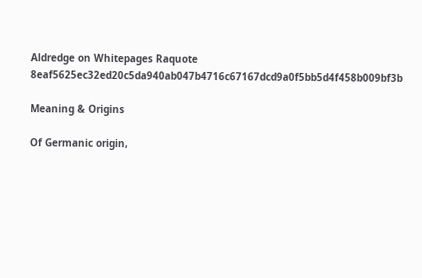Aldredge on Whitepages Raquote 8eaf5625ec32ed20c5da940ab047b4716c67167dcd9a0f5bb5d4f458b009bf3b

Meaning & Origins

Of Germanic origin,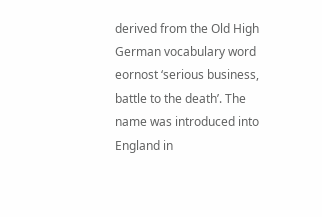derived from the Old High German vocabulary word eornost ‘serious business, battle to the death’. The name was introduced into England in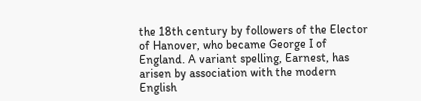the 18th century by followers of the Elector of Hanover, who became George I of England. A variant spelling, Earnest, has arisen by association with the modern English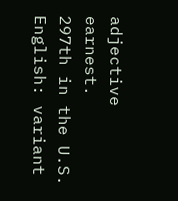adjective earnest.
297th in the U.S.
English: variant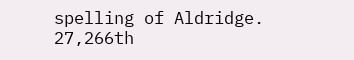spelling of Aldridge.
27,266th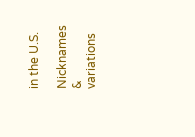in the U.S.

Nicknames & variations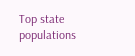Top state populations